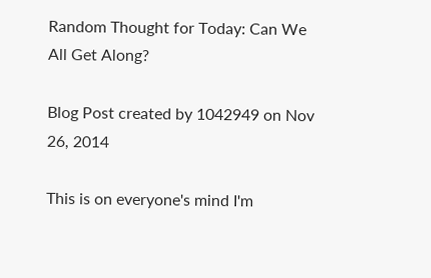Random Thought for Today: Can We All Get Along?

Blog Post created by 1042949 on Nov 26, 2014

This is on everyone's mind I'm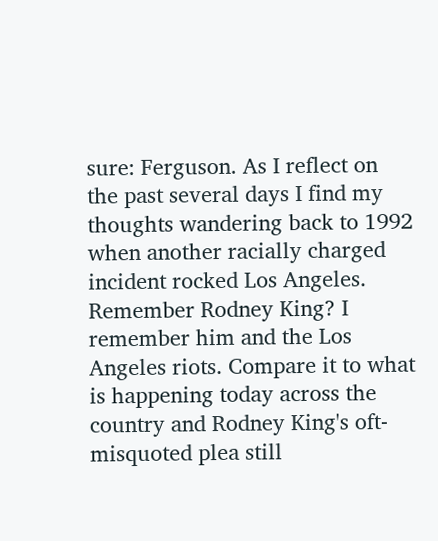sure: Ferguson. As I reflect on the past several days I find my thoughts wandering back to 1992 when another racially charged incident rocked Los Angeles. Remember Rodney King? I remember him and the Los Angeles riots. Compare it to what is happening today across the country and Rodney King's oft-misquoted plea still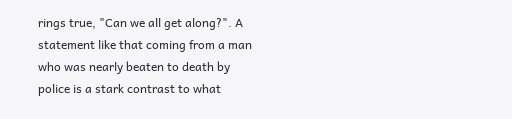rings true, "Can we all get along?". A statement like that coming from a man who was nearly beaten to death by police is a stark contrast to what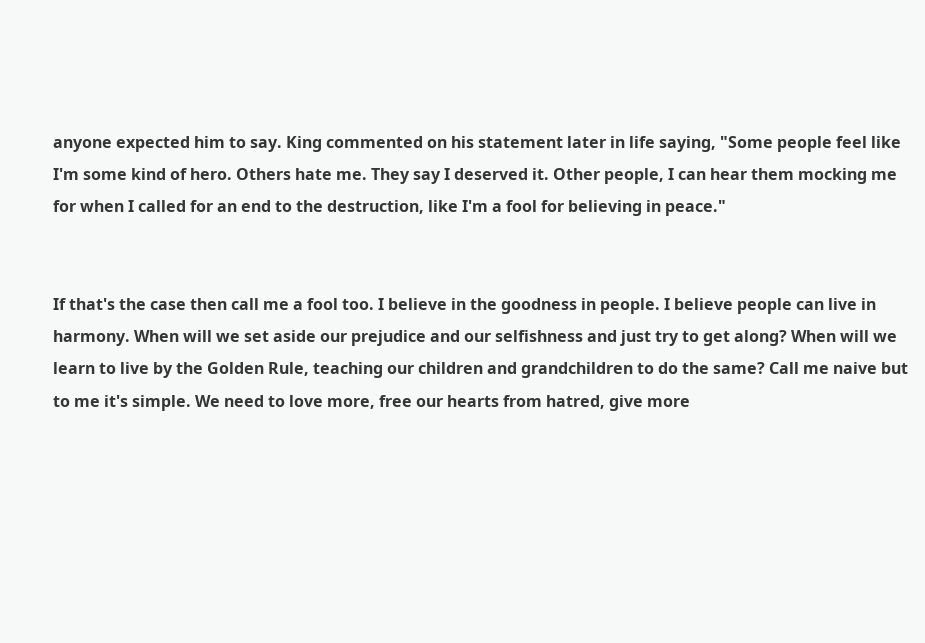anyone expected him to say. King commented on his statement later in life saying, "Some people feel like I'm some kind of hero. Others hate me. They say I deserved it. Other people, I can hear them mocking me for when I called for an end to the destruction, like I'm a fool for believing in peace."


If that's the case then call me a fool too. I believe in the goodness in people. I believe people can live in harmony. When will we set aside our prejudice and our selfishness and just try to get along? When will we learn to live by the Golden Rule, teaching our children and grandchildren to do the same? Call me naive but to me it's simple. We need to love more, free our hearts from hatred, give more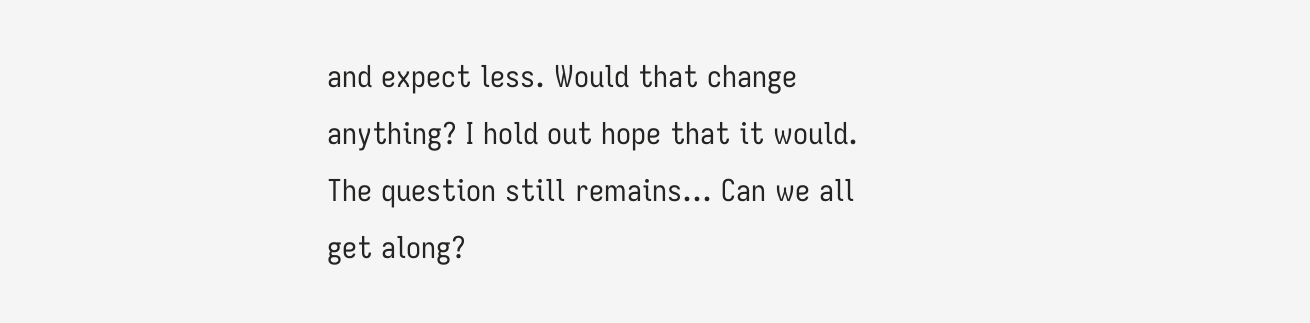and expect less. Would that change anything? I hold out hope that it would. The question still remains... Can we all get along?